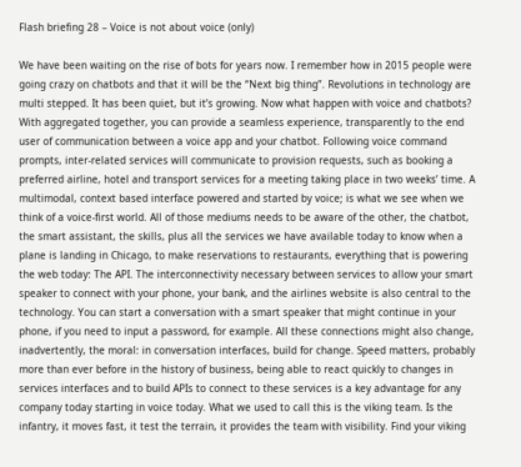Flash briefing 28 – Voice is not about voice (only)

We have been waiting on the rise of bots for years now. I remember how in 2015 people were going crazy on chatbots and that it will be the “Next big thing”. Revolutions in technology are multi stepped. It has been quiet, but it’s growing. Now what happen with voice and chatbots? With aggregated together, you can provide a seamless experience, transparently to the end user of communication between a voice app and your chatbot. Following voice command prompts, inter-related services will communicate to provision requests, such as booking a preferred airline, hotel and transport services for a meeting taking place in two weeks’ time. A multimodal, context based interface powered and started by voice; is what we see when we think of a voice-first world. All of those mediums needs to be aware of the other, the chatbot, the smart assistant, the skills, plus all the services we have available today to know when a plane is landing in Chicago, to make reservations to restaurants, everything that is powering the web today: The API. The interconnectivity necessary between services to allow your smart speaker to connect with your phone, your bank, and the airlines website is also central to the technology. You can start a conversation with a smart speaker that might continue in your phone, if you need to input a password, for example. All these connections might also change, inadvertently, the moral: in conversation interfaces, build for change. Speed matters, probably more than ever before in the history of business, being able to react quickly to changes in services interfaces and to build APIs to connect to these services is a key advantage for any company today starting in voice today. What we used to call this is the viking team. Is the infantry, it moves fast, it test the terrain, it provides the team with visibility. Find your viking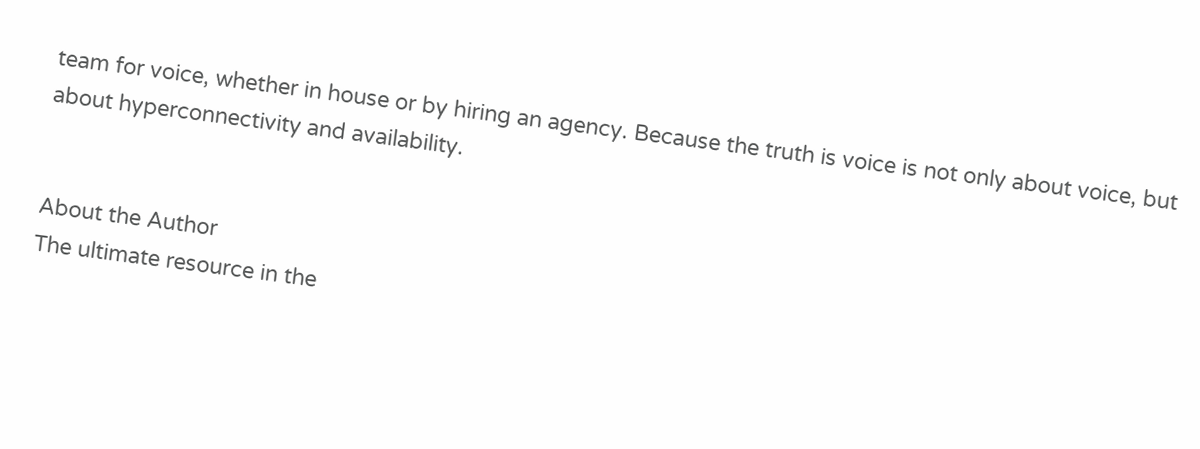team for voice, whether in house or by hiring an agency. Because the truth is voice is not only about voice, but about hyperconnectivity and availability.


About the Author
The ultimate resource in the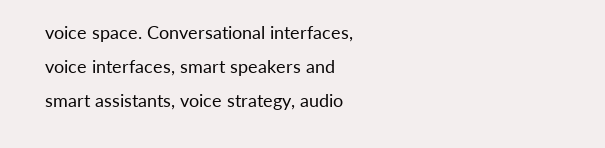voice space. Conversational interfaces, voice interfaces, smart speakers and smart assistants, voice strategy, audio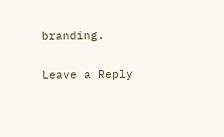branding.

Leave a Reply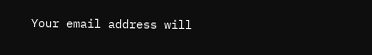Your email address will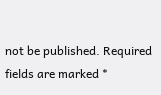not be published. Required fields are marked *